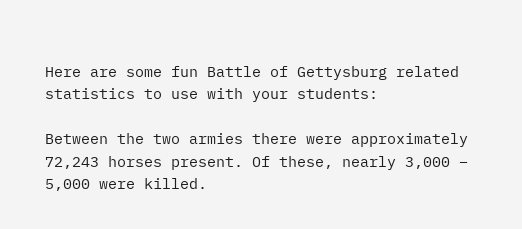Here are some fun Battle of Gettysburg related statistics to use with your students:

Between the two armies there were approximately 72,243 horses present. Of these, nearly 3,000 – 5,000 were killed.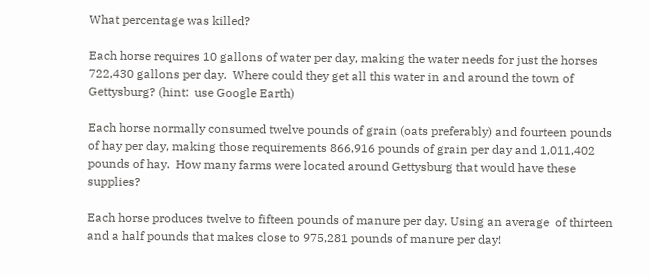What percentage was killed?

Each horse requires 10 gallons of water per day, making the water needs for just the horses 722,430 gallons per day.  Where could they get all this water in and around the town of Gettysburg? (hint:  use Google Earth)

Each horse normally consumed twelve pounds of grain (oats preferably) and fourteen pounds of hay per day, making those requirements 866,916 pounds of grain per day and 1,011,402 pounds of hay.  How many farms were located around Gettysburg that would have these supplies?

Each horse produces twelve to fifteen pounds of manure per day. Using an average  of thirteen and a half pounds that makes close to 975,281 pounds of manure per day!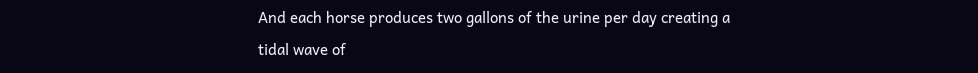And each horse produces two gallons of the urine per day creating a tidal wave of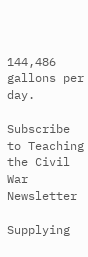144,486 gallons per day.

Subscribe to Teaching the Civil War Newsletter

Supplying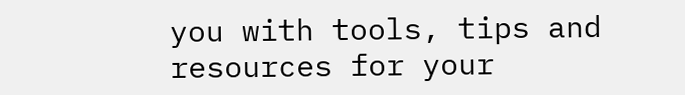you with tools, tips and resources for your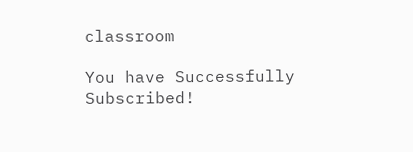classroom

You have Successfully Subscribed!